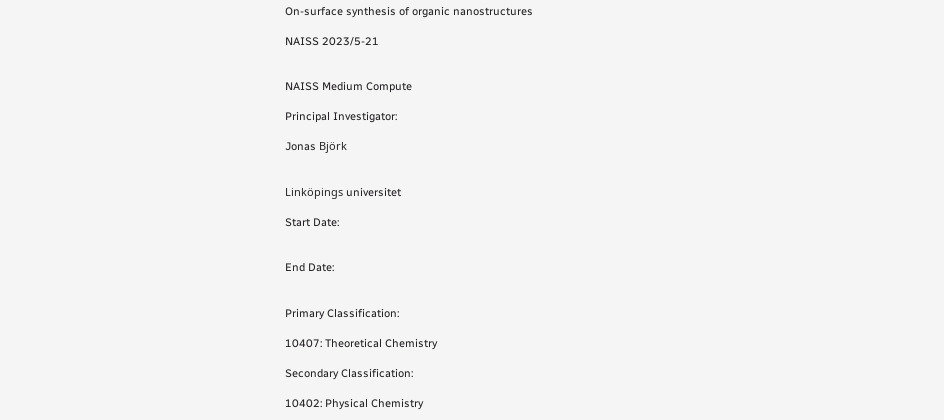On-surface synthesis of organic nanostructures

NAISS 2023/5-21


NAISS Medium Compute

Principal Investigator:

Jonas Björk


Linköpings universitet

Start Date:


End Date:


Primary Classification:

10407: Theoretical Chemistry

Secondary Classification:

10402: Physical Chemistry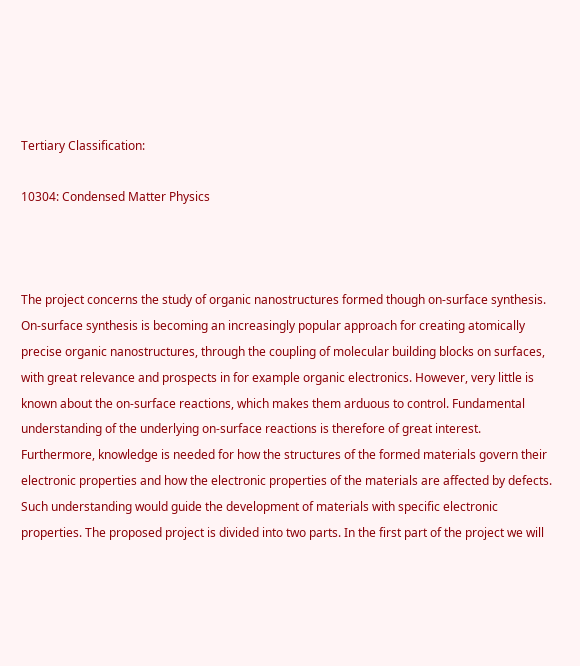Tertiary Classification:

10304: Condensed Matter Physics



The project concerns the study of organic nanostructures formed though on-surface synthesis. On-surface synthesis is becoming an increasingly popular approach for creating atomically precise organic nanostructures, through the coupling of molecular building blocks on surfaces, with great relevance and prospects in for example organic electronics. However, very little is known about the on-surface reactions, which makes them arduous to control. Fundamental understanding of the underlying on-surface reactions is therefore of great interest. Furthermore, knowledge is needed for how the structures of the formed materials govern their electronic properties and how the electronic properties of the materials are affected by defects. Such understanding would guide the development of materials with specific electronic properties. The proposed project is divided into two parts. In the first part of the project we will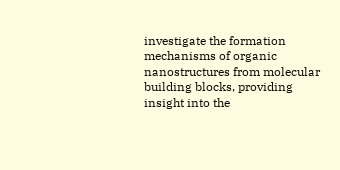investigate the formation mechanisms of organic nanostructures from molecular building blocks, providing insight into the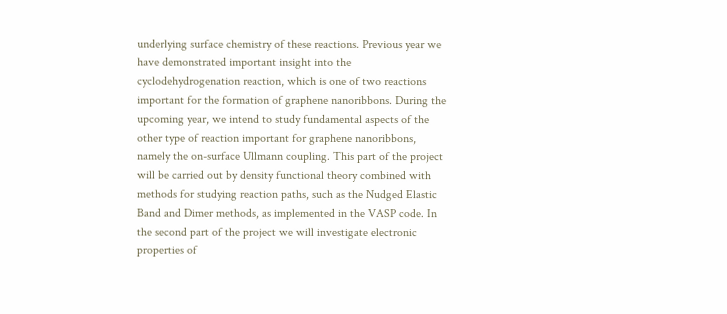underlying surface chemistry of these reactions. Previous year we have demonstrated important insight into the cyclodehydrogenation reaction, which is one of two reactions important for the formation of graphene nanoribbons. During the upcoming year, we intend to study fundamental aspects of the other type of reaction important for graphene nanoribbons, namely the on-surface Ullmann coupling. This part of the project will be carried out by density functional theory combined with methods for studying reaction paths, such as the Nudged Elastic Band and Dimer methods, as implemented in the VASP code. In the second part of the project we will investigate electronic properties of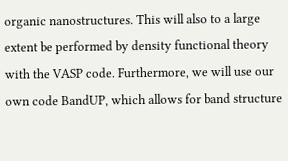organic nanostructures. This will also to a large extent be performed by density functional theory with the VASP code. Furthermore, we will use our own code BandUP, which allows for band structure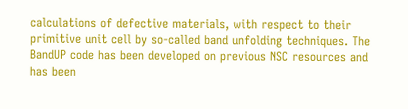calculations of defective materials, with respect to their primitive unit cell by so-called band unfolding techniques. The BandUP code has been developed on previous NSC resources and has been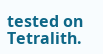tested on Tetralith.